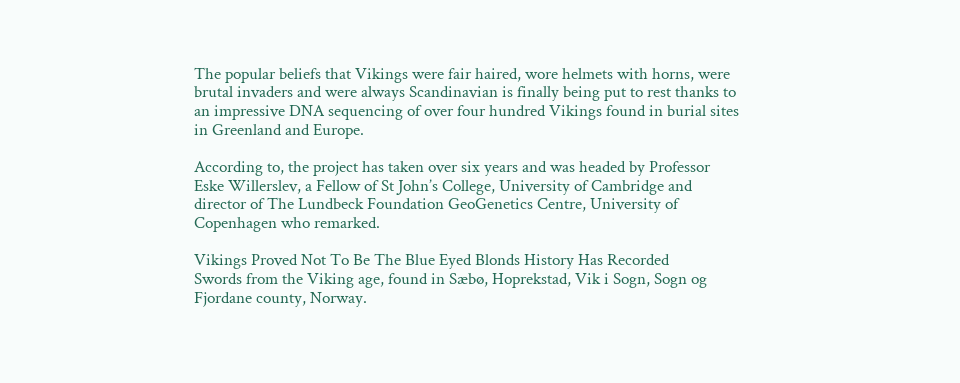The popular beliefs that Vikings were fair haired, wore helmets with horns, were brutal invaders and were always Scandinavian is finally being put to rest thanks to an impressive DNA sequencing of over four hundred Vikings found in burial sites in Greenland and Europe.

According to, the project has taken over six years and was headed by Professor Eske Willerslev, a Fellow of St John’s College, University of Cambridge and director of The Lundbeck Foundation GeoGenetics Centre, University of Copenhagen who remarked.

Vikings Proved Not To Be The Blue Eyed Blonds History Has Recorded
Swords from the Viking age, found in Sæbø, Hoprekstad, Vik i Sogn, Sogn og Fjordane county, Norway.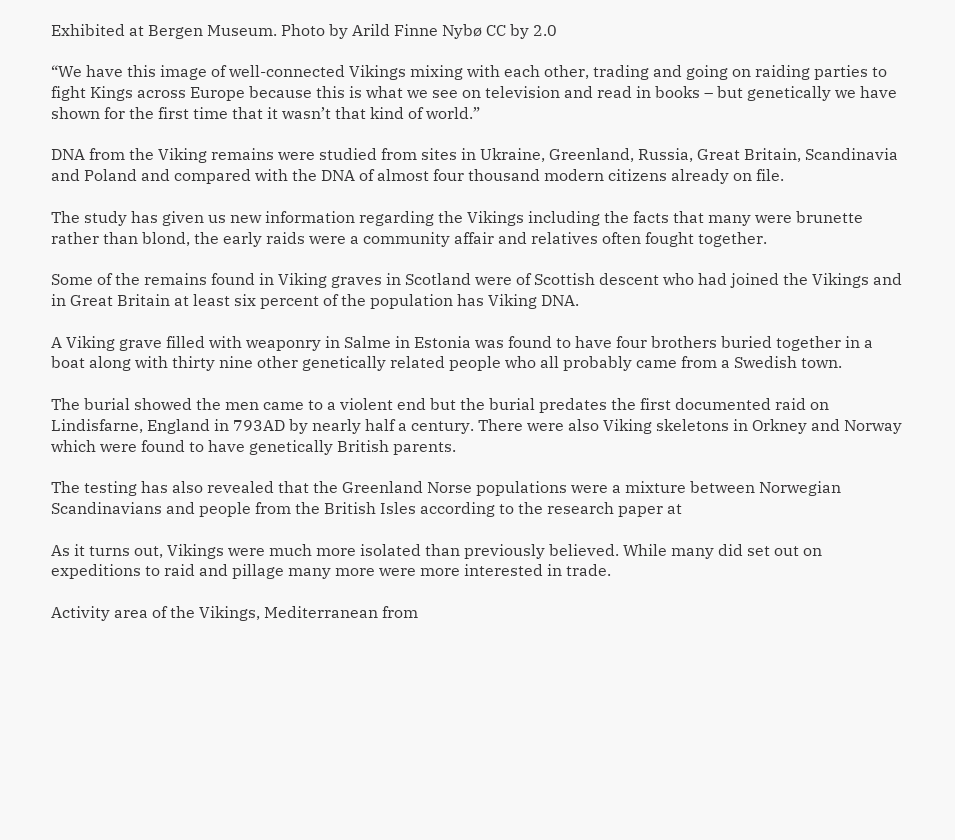Exhibited at Bergen Museum. Photo by Arild Finne Nybø CC by 2.0

“We have this image of well-connected Vikings mixing with each other, trading and going on raiding parties to fight Kings across Europe because this is what we see on television and read in books – but genetically we have shown for the first time that it wasn’t that kind of world.”

DNA from the Viking remains were studied from sites in Ukraine, Greenland, Russia, Great Britain, Scandinavia and Poland and compared with the DNA of almost four thousand modern citizens already on file.

The study has given us new information regarding the Vikings including the facts that many were brunette rather than blond, the early raids were a community affair and relatives often fought together.

Some of the remains found in Viking graves in Scotland were of Scottish descent who had joined the Vikings and in Great Britain at least six percent of the population has Viking DNA.

A Viking grave filled with weaponry in Salme in Estonia was found to have four brothers buried together in a boat along with thirty nine other genetically related people who all probably came from a Swedish town.

The burial showed the men came to a violent end but the burial predates the first documented raid on Lindisfarne, England in 793AD by nearly half a century. There were also Viking skeletons in Orkney and Norway which were found to have genetically British parents.

The testing has also revealed that the Greenland Norse populations were a mixture between Norwegian Scandinavians and people from the British Isles according to the research paper at

As it turns out, Vikings were much more isolated than previously believed. While many did set out on expeditions to raid and pillage many more were more interested in trade.

Activity area of the Vikings, Mediterranean from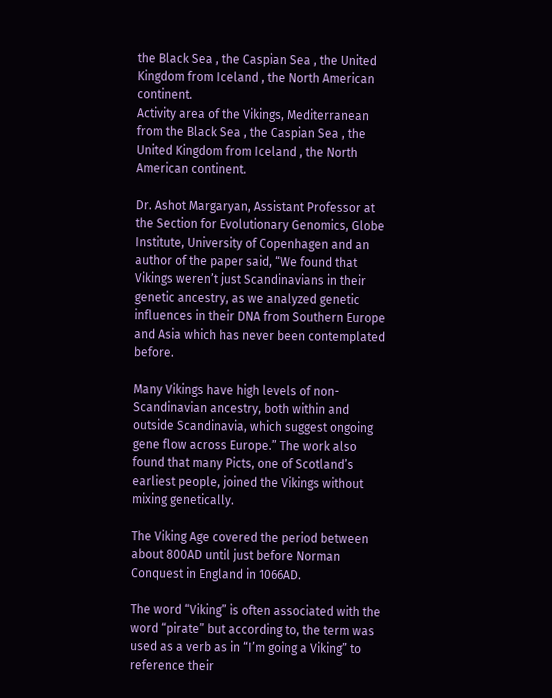the Black Sea , the Caspian Sea , the United Kingdom from Iceland , the North American continent.
Activity area of the Vikings, Mediterranean from the Black Sea , the Caspian Sea , the United Kingdom from Iceland , the North American continent.

Dr. Ashot Margaryan, Assistant Professor at the Section for Evolutionary Genomics, Globe Institute, University of Copenhagen and an author of the paper said, “We found that Vikings weren’t just Scandinavians in their genetic ancestry, as we analyzed genetic influences in their DNA from Southern Europe and Asia which has never been contemplated before.

Many Vikings have high levels of non-Scandinavian ancestry, both within and outside Scandinavia, which suggest ongoing gene flow across Europe.” The work also found that many Picts, one of Scotland’s earliest people, joined the Vikings without mixing genetically.

The Viking Age covered the period between about 800AD until just before Norman Conquest in England in 1066AD.

The word “Viking” is often associated with the word “pirate” but according to, the term was used as a verb as in “I’m going a Viking” to reference their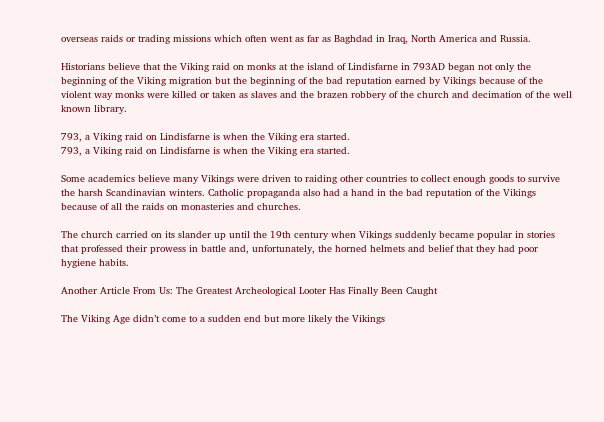overseas raids or trading missions which often went as far as Baghdad in Iraq, North America and Russia.

Historians believe that the Viking raid on monks at the island of Lindisfarne in 793AD began not only the beginning of the Viking migration but the beginning of the bad reputation earned by Vikings because of the violent way monks were killed or taken as slaves and the brazen robbery of the church and decimation of the well known library.

793, a Viking raid on Lindisfarne is when the Viking era started.
793, a Viking raid on Lindisfarne is when the Viking era started.

Some academics believe many Vikings were driven to raiding other countries to collect enough goods to survive the harsh Scandinavian winters. Catholic propaganda also had a hand in the bad reputation of the Vikings because of all the raids on monasteries and churches.

The church carried on its slander up until the 19th century when Vikings suddenly became popular in stories that professed their prowess in battle and, unfortunately, the horned helmets and belief that they had poor hygiene habits.

Another Article From Us: The Greatest Archeological Looter Has Finally Been Caught

The Viking Age didn’t come to a sudden end but more likely the Vikings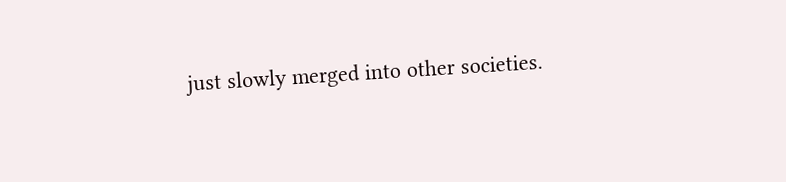just slowly merged into other societies.